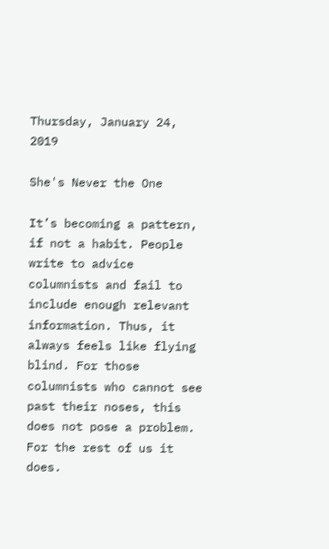Thursday, January 24, 2019

She's Never the One

It’s becoming a pattern, if not a habit. People write to advice columnists and fail to include enough relevant information. Thus, it always feels like flying blind. For those columnists who cannot see past their noses, this does not pose a problem. For the rest of us it does.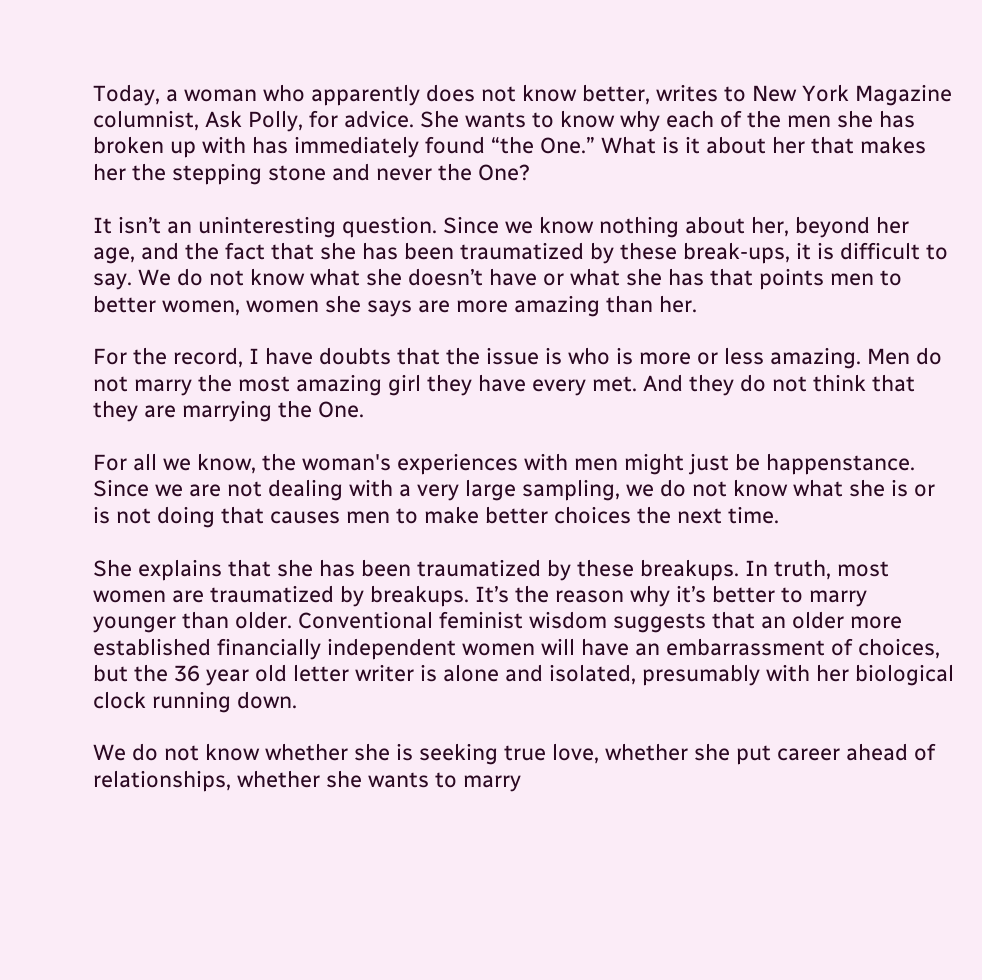Today, a woman who apparently does not know better, writes to New York Magazine columnist, Ask Polly, for advice. She wants to know why each of the men she has broken up with has immediately found “the One.” What is it about her that makes her the stepping stone and never the One?

It isn’t an uninteresting question. Since we know nothing about her, beyond her age, and the fact that she has been traumatized by these break-ups, it is difficult to say. We do not know what she doesn’t have or what she has that points men to better women, women she says are more amazing than her.

For the record, I have doubts that the issue is who is more or less amazing. Men do not marry the most amazing girl they have every met. And they do not think that they are marrying the One.

For all we know, the woman's experiences with men might just be happenstance. Since we are not dealing with a very large sampling, we do not know what she is or is not doing that causes men to make better choices the next time.

She explains that she has been traumatized by these breakups. In truth, most women are traumatized by breakups. It’s the reason why it’s better to marry younger than older. Conventional feminist wisdom suggests that an older more established financially independent women will have an embarrassment of choices, but the 36 year old letter writer is alone and isolated, presumably with her biological clock running down.

We do not know whether she is seeking true love, whether she put career ahead of relationships, whether she wants to marry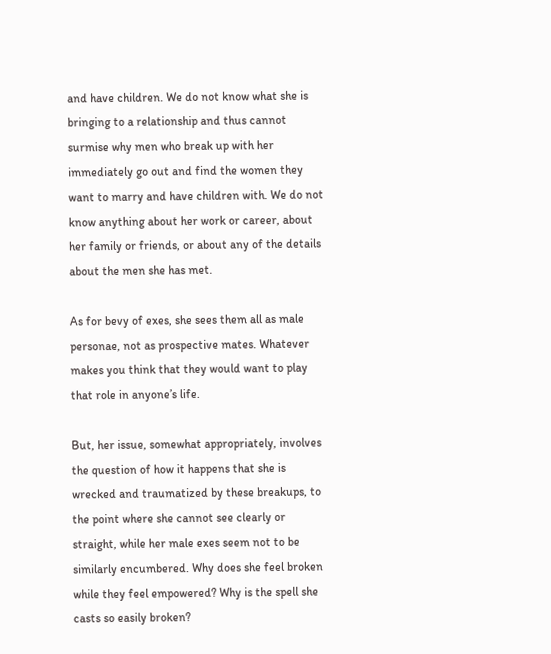and have children. We do not know what she is bringing to a relationship and thus cannot surmise why men who break up with her immediately go out and find the women they want to marry and have children with. We do not know anything about her work or career, about her family or friends, or about any of the details about the men she has met.

As for bevy of exes, she sees them all as male personae, not as prospective mates. Whatever makes you think that they would want to play that role in anyone’s life.

But, her issue, somewhat appropriately, involves the question of how it happens that she is wrecked and traumatized by these breakups, to the point where she cannot see clearly or straight, while her male exes seem not to be similarly encumbered. Why does she feel broken while they feel empowered? Why is the spell she casts so easily broken?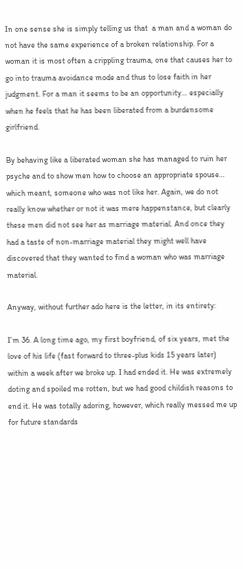In one sense she is simply telling us that  a man and a woman do not have the same experience of a broken relationship. For a woman it is most often a crippling trauma, one that causes her to go into trauma avoidance mode and thus to lose faith in her judgment. For a man it seems to be an opportunity… especially when he feels that he has been liberated from a burdensome girlfriend.

By behaving like a liberated woman she has managed to ruin her psyche and to show men how to choose an appropriate spouse… which meant, someone who was not like her. Again, we do not really know whether or not it was mere happenstance, but clearly these men did not see her as marriage material. And once they had a taste of non-marriage material they might well have discovered that they wanted to find a woman who was marriage material.

Anyway, without further ado here is the letter, in its entirety:

I’m 36. A long time ago, my first boyfriend, of six years, met the love of his life (fast forward to three-plus kids 15 years later) within a week after we broke up. I had ended it. He was extremely doting and spoiled me rotten, but we had good childish reasons to end it. He was totally adoring, however, which really messed me up for future standards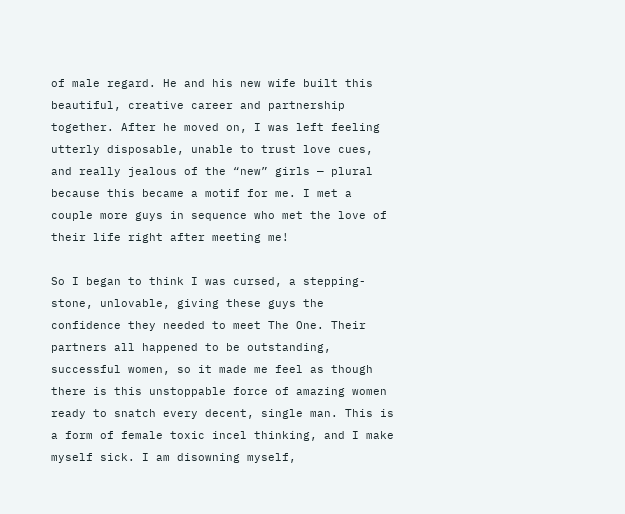of male regard. He and his new wife built this beautiful, creative career and partnership together. After he moved on, I was left feeling utterly disposable, unable to trust love cues, and really jealous of the “new” girls — plural because this became a motif for me. I met a couple more guys in sequence who met the love of their life right after meeting me!

So I began to think I was cursed, a stepping-stone, unlovable, giving these guys the confidence they needed to meet The One. Their partners all happened to be outstanding, successful women, so it made me feel as though there is this unstoppable force of amazing women ready to snatch every decent, single man. This is a form of female toxic incel thinking, and I make myself sick. I am disowning myself,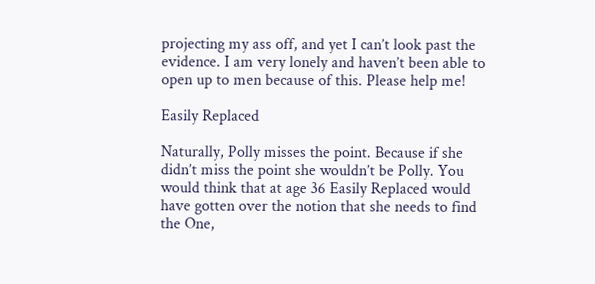projecting my ass off, and yet I can’t look past the evidence. I am very lonely and haven’t been able to open up to men because of this. Please help me!

Easily Replaced

Naturally, Polly misses the point. Because if she didn’t miss the point she wouldn’t be Polly. You would think that at age 36 Easily Replaced would have gotten over the notion that she needs to find the One,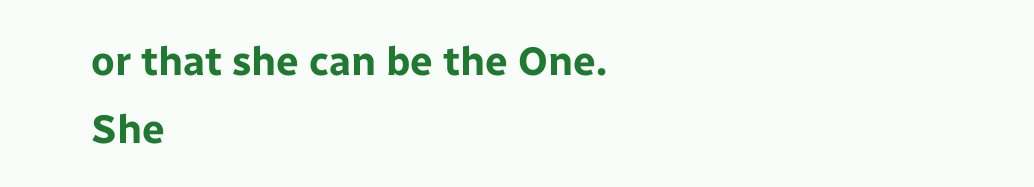or that she can be the One. She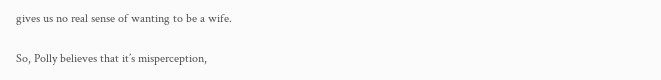gives us no real sense of wanting to be a wife.

So, Polly believes that it’s misperception,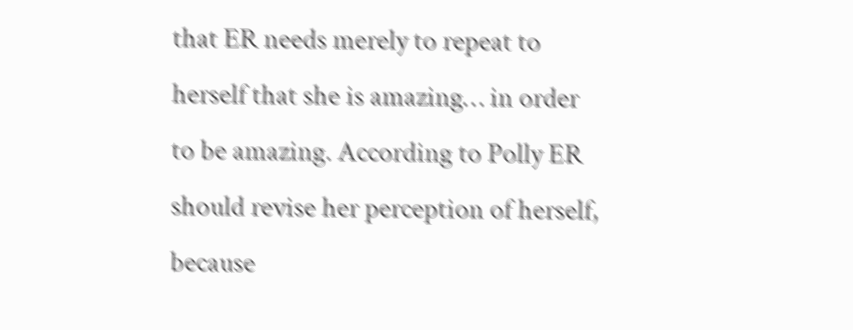that ER needs merely to repeat to herself that she is amazing… in order to be amazing. According to Polly ER should revise her perception of herself, because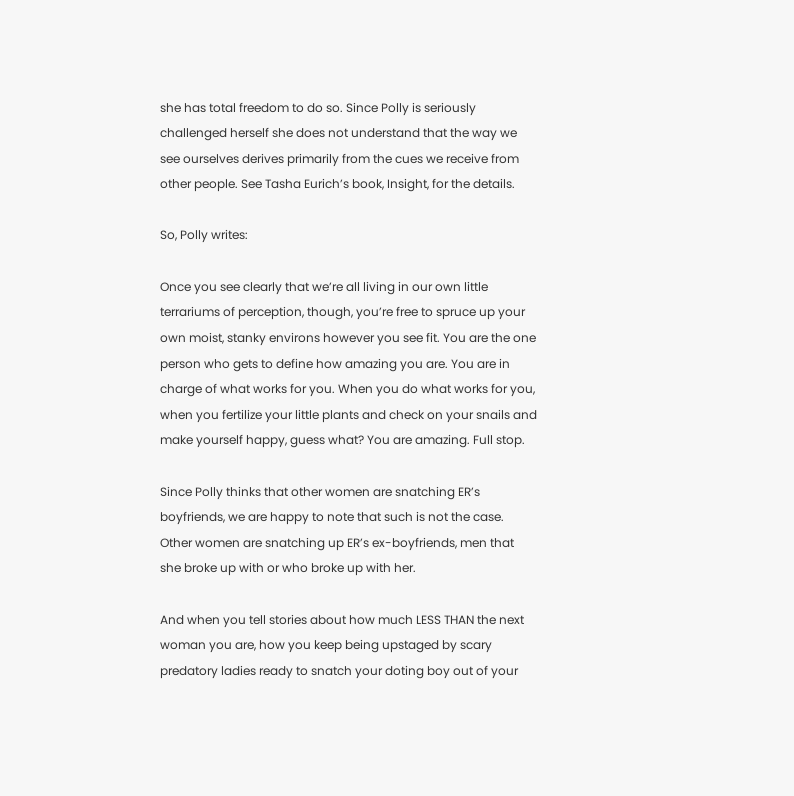she has total freedom to do so. Since Polly is seriously challenged herself she does not understand that the way we see ourselves derives primarily from the cues we receive from other people. See Tasha Eurich’s book, Insight, for the details.

So, Polly writes:

Once you see clearly that we’re all living in our own little terrariums of perception, though, you’re free to spruce up your own moist, stanky environs however you see fit. You are the one person who gets to define how amazing you are. You are in charge of what works for you. When you do what works for you, when you fertilize your little plants and check on your snails and make yourself happy, guess what? You are amazing. Full stop.

Since Polly thinks that other women are snatching ER’s boyfriends, we are happy to note that such is not the case. Other women are snatching up ER’s ex-boyfriends, men that she broke up with or who broke up with her.

And when you tell stories about how much LESS THAN the next woman you are, how you keep being upstaged by scary predatory ladies ready to snatch your doting boy out of your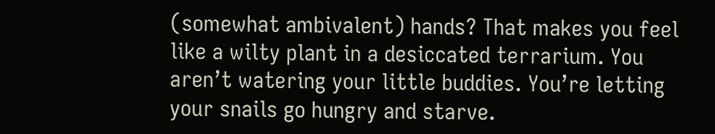(somewhat ambivalent) hands? That makes you feel like a wilty plant in a desiccated terrarium. You aren’t watering your little buddies. You’re letting your snails go hungry and starve.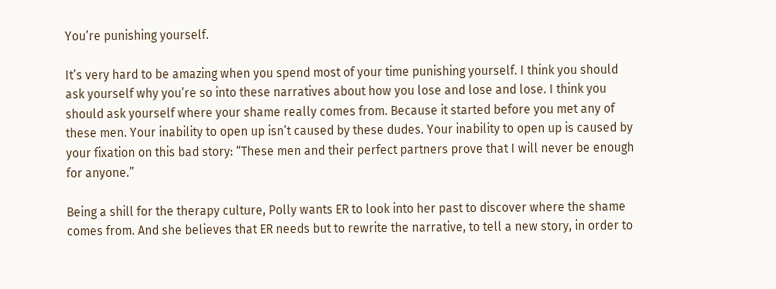You’re punishing yourself.

It’s very hard to be amazing when you spend most of your time punishing yourself. I think you should ask yourself why you’re so into these narratives about how you lose and lose and lose. I think you should ask yourself where your shame really comes from. Because it started before you met any of these men. Your inability to open up isn’t caused by these dudes. Your inability to open up is caused by your fixation on this bad story: “These men and their perfect partners prove that I will never be enough for anyone.”

Being a shill for the therapy culture, Polly wants ER to look into her past to discover where the shame comes from. And she believes that ER needs but to rewrite the narrative, to tell a new story, in order to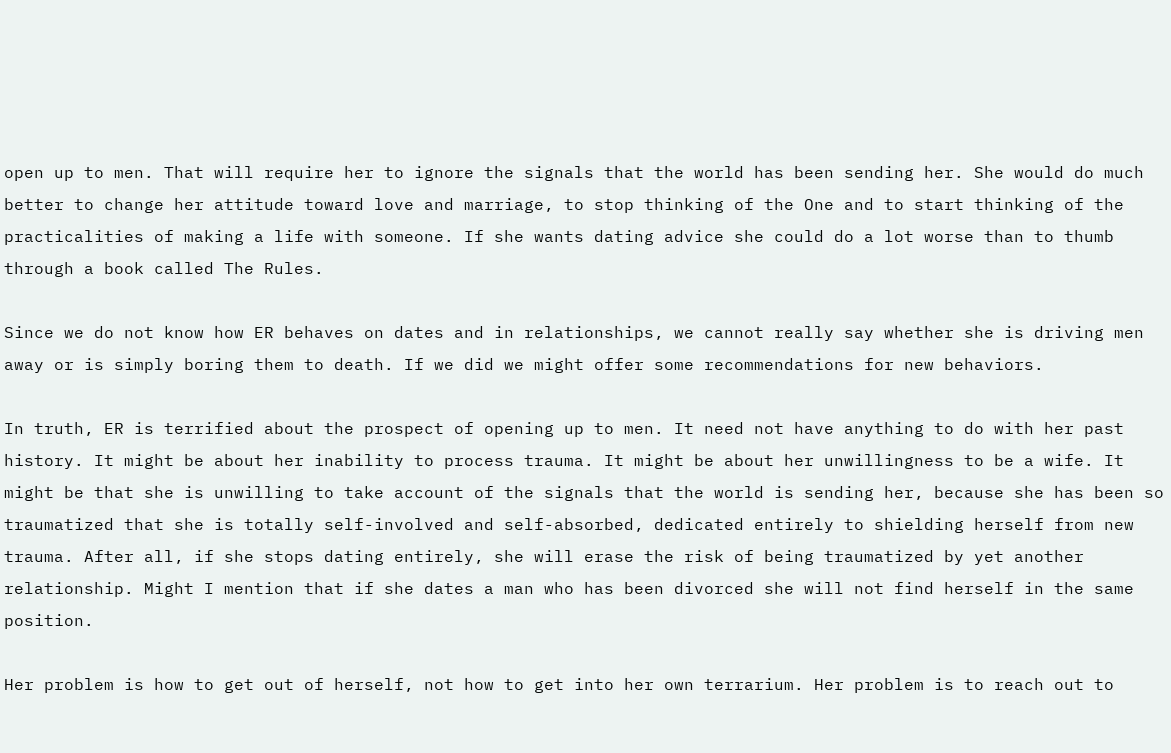open up to men. That will require her to ignore the signals that the world has been sending her. She would do much better to change her attitude toward love and marriage, to stop thinking of the One and to start thinking of the practicalities of making a life with someone. If she wants dating advice she could do a lot worse than to thumb through a book called The Rules.

Since we do not know how ER behaves on dates and in relationships, we cannot really say whether she is driving men away or is simply boring them to death. If we did we might offer some recommendations for new behaviors.

In truth, ER is terrified about the prospect of opening up to men. It need not have anything to do with her past history. It might be about her inability to process trauma. It might be about her unwillingness to be a wife. It might be that she is unwilling to take account of the signals that the world is sending her, because she has been so traumatized that she is totally self-involved and self-absorbed, dedicated entirely to shielding herself from new trauma. After all, if she stops dating entirely, she will erase the risk of being traumatized by yet another relationship. Might I mention that if she dates a man who has been divorced she will not find herself in the same position.

Her problem is how to get out of herself, not how to get into her own terrarium. Her problem is to reach out to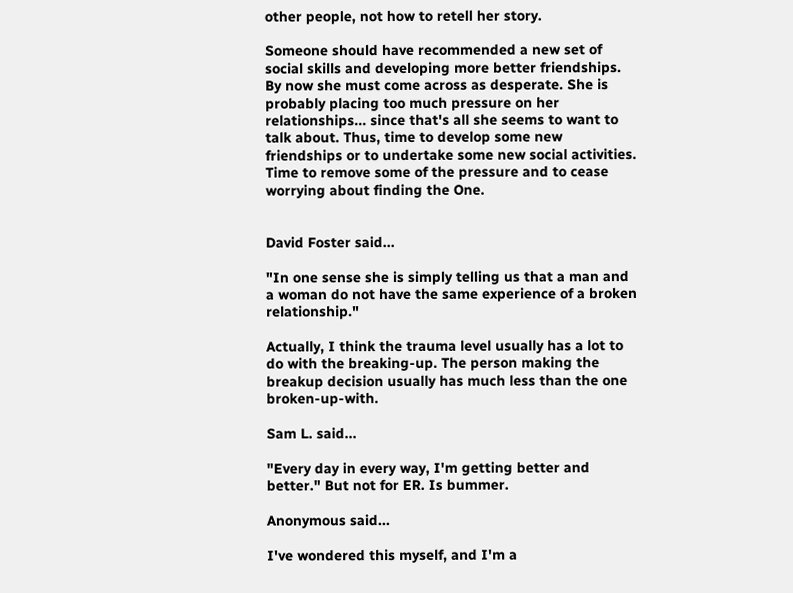other people, not how to retell her story.

Someone should have recommended a new set of social skills and developing more better friendships. By now she must come across as desperate. She is probably placing too much pressure on her relationships... since that's all she seems to want to talk about. Thus, time to develop some new friendships or to undertake some new social activities. Time to remove some of the pressure and to cease worrying about finding the One.


David Foster said...

"In one sense she is simply telling us that a man and a woman do not have the same experience of a broken relationship."

Actually, I think the trauma level usually has a lot to do with the breaking-up. The person making the breakup decision usually has much less than the one broken-up-with.

Sam L. said...

"Every day in every way, I'm getting better and better." But not for ER. Is bummer.

Anonymous said...

I've wondered this myself, and I'm a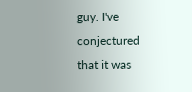guy. I've conjectured that it was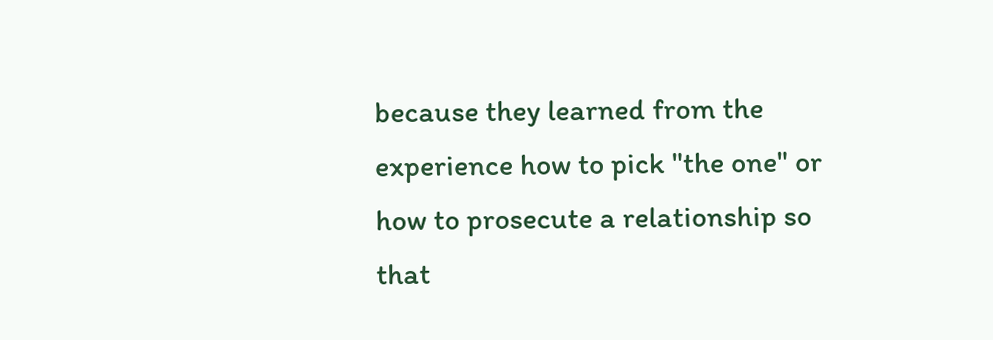because they learned from the experience how to pick "the one" or how to prosecute a relationship so that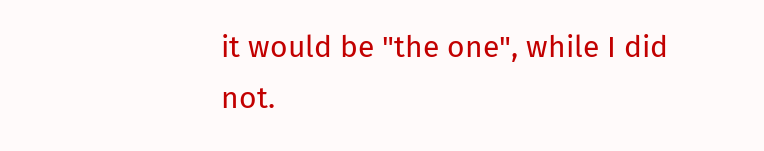it would be "the one", while I did not.